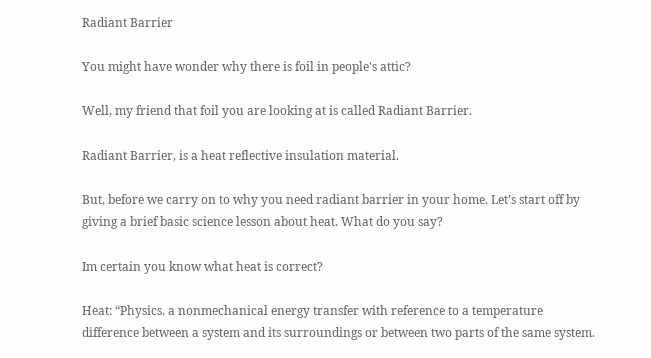Radiant Barrier

You might have wonder why there is foil in people's attic?

Well, my friend that foil you are looking at is called Radiant Barrier.

Radiant Barrier, is a heat reflective insulation material.

But, before we carry on to why you need radiant barrier in your home. Let’s start off by giving a brief basic science lesson about heat. What do you say?

Im certain you know what heat is correct?

Heat: “Physics. a nonmechanical energy transfer with reference to a temperature difference between a system and its surroundings or between two parts of the same system.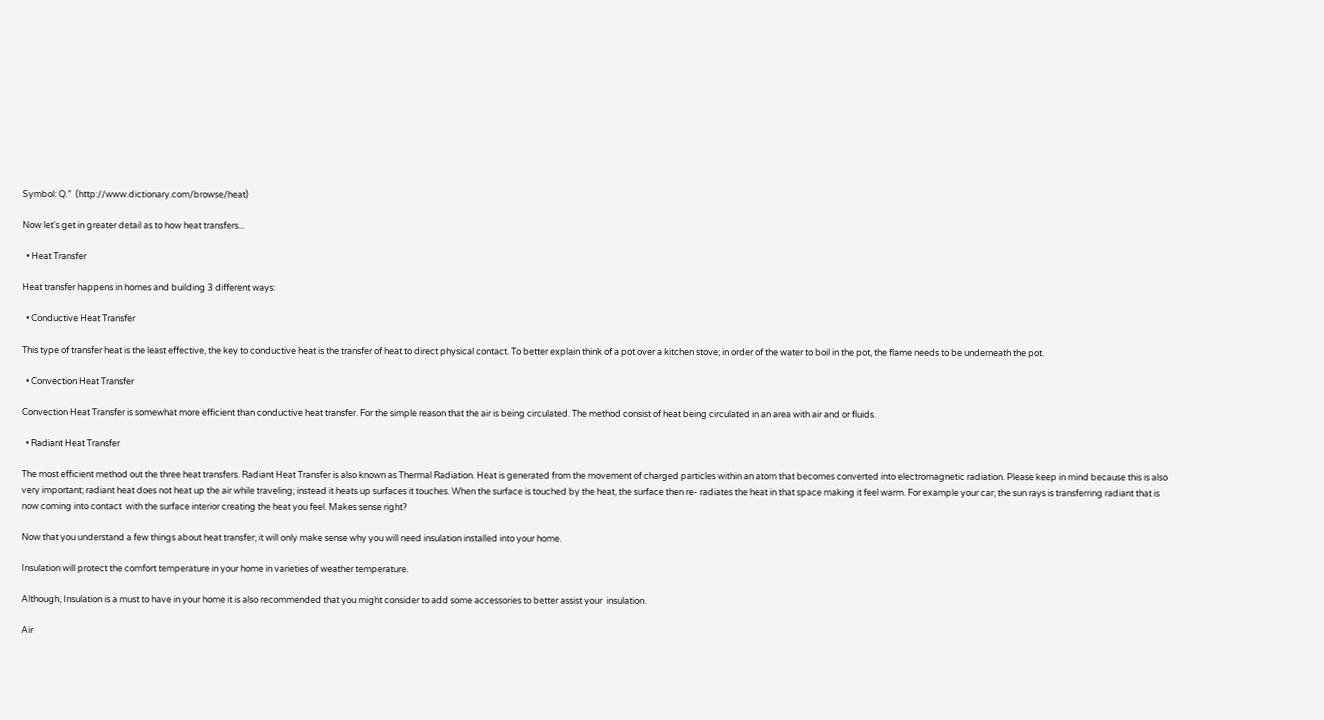Symbol: Q.”  (http://www.dictionary.com/browse/heat)

Now let's get in greater detail as to how heat transfers...

  • Heat Transfer

Heat transfer happens in homes and building 3 different ways:

  • Conductive Heat Transfer

This type of transfer heat is the least effective, the key to conductive heat is the transfer of heat to direct physical contact. To better explain think of a pot over a kitchen stove; in order of the water to boil in the pot, the flame needs to be underneath the pot.

  • Convection Heat Transfer

Convection Heat Transfer is somewhat more efficient than conductive heat transfer. For the simple reason that the air is being circulated. The method consist of heat being circulated in an area with air and or fluids.

  • Radiant Heat Transfer

The most efficient method out the three heat transfers. Radiant Heat Transfer is also known as Thermal Radiation. Heat is generated from the movement of charged particles within an atom that becomes converted into electromagnetic radiation. Please keep in mind because this is also very important; radiant heat does not heat up the air while traveling; instead it heats up surfaces it touches. When the surface is touched by the heat, the surface then re- radiates the heat in that space making it feel warm. For example your car; the sun rays is transferring radiant that is now coming into contact  with the surface interior creating the heat you feel. Makes sense right?

Now that you understand a few things about heat transfer; it will only make sense why you will need insulation installed into your home.

Insulation will protect the comfort temperature in your home in varieties of weather temperature.

Although, Insulation is a must to have in your home it is also recommended that you might consider to add some accessories to better assist your  insulation.

Air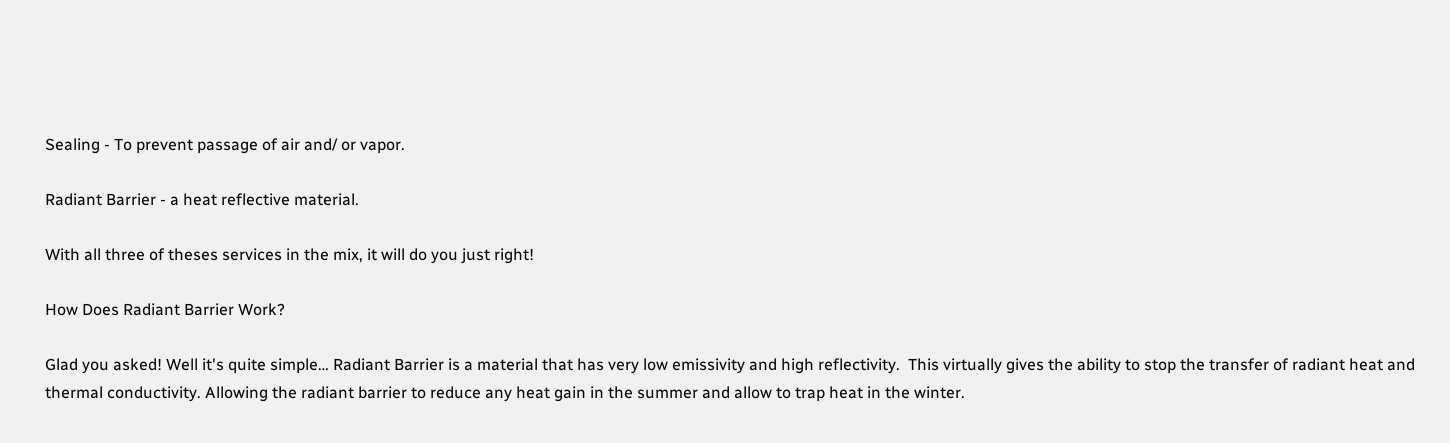Sealing - To prevent passage of air and/ or vapor.

Radiant Barrier - a heat reflective material.

With all three of theses services in the mix, it will do you just right!

How Does Radiant Barrier Work?

Glad you asked! Well it's quite simple… Radiant Barrier is a material that has very low emissivity and high reflectivity.  This virtually gives the ability to stop the transfer of radiant heat and thermal conductivity. Allowing the radiant barrier to reduce any heat gain in the summer and allow to trap heat in the winter.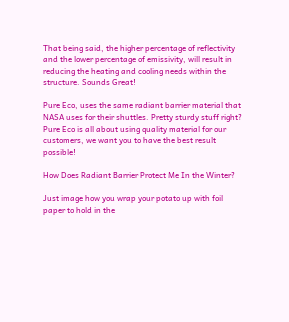That being said, the higher percentage of reflectivity and the lower percentage of emissivity, will result in reducing the heating and cooling needs within the structure. Sounds Great!

Pure Eco, uses the same radiant barrier material that NASA uses for their shuttles. Pretty sturdy stuff right? Pure Eco is all about using quality material for our customers, we want you to have the best result possible!

How Does Radiant Barrier Protect Me In the Winter?

Just image how you wrap your potato up with foil paper to hold in the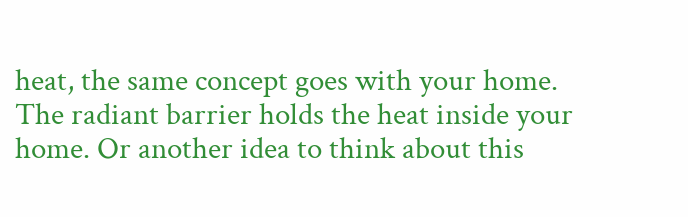heat, the same concept goes with your home. The radiant barrier holds the heat inside your home. Or another idea to think about this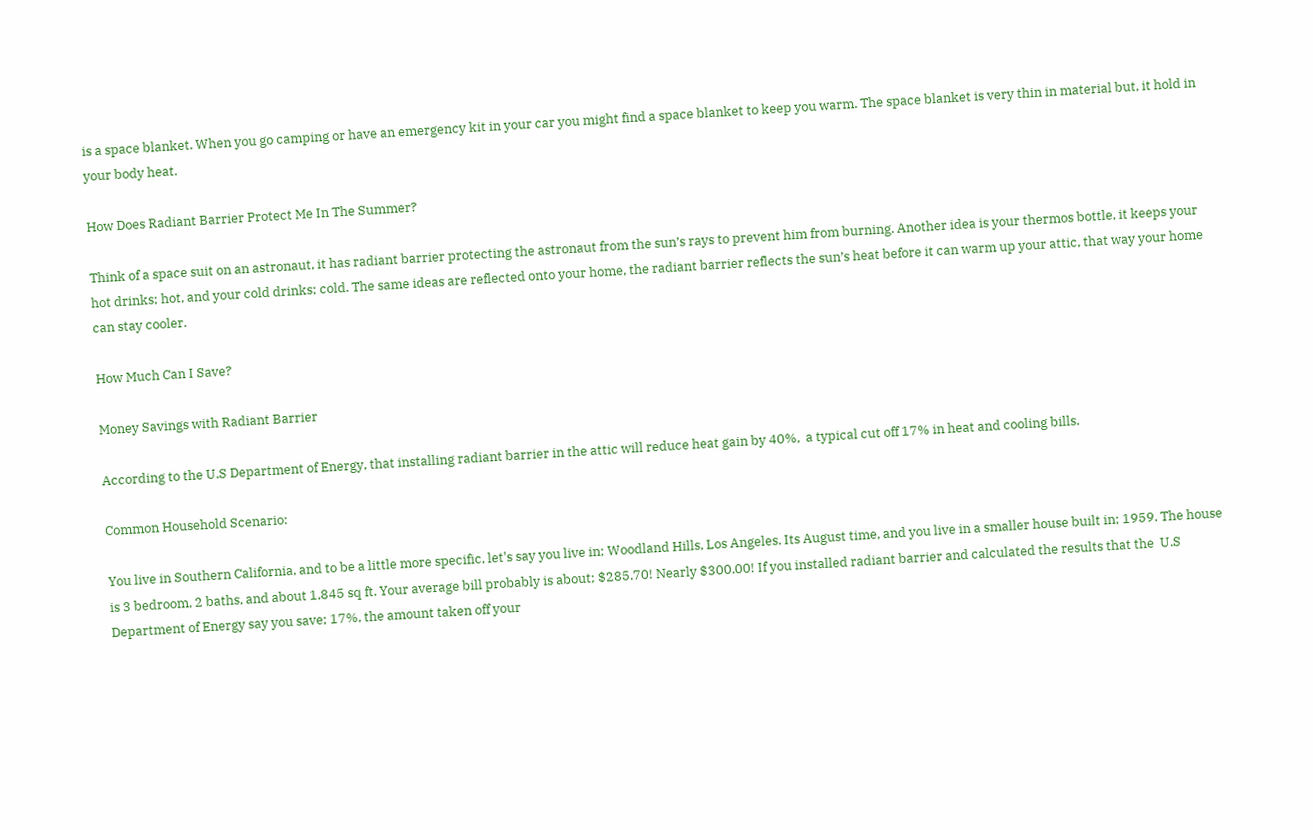is a space blanket. When you go camping or have an emergency kit in your car you might find a space blanket to keep you warm. The space blanket is very thin in material but, it hold in your body heat.

How Does Radiant Barrier Protect Me In The Summer?

Think of a space suit on an astronaut, it has radiant barrier protecting the astronaut from the sun’s rays to prevent him from burning. Another idea is your thermos bottle, it keeps your hot drinks; hot, and your cold drinks; cold. The same ideas are reflected onto your home, the radiant barrier reflects the sun’s heat before it can warm up your attic, that way your home can stay cooler.

How Much Can I Save?

Money Savings with Radiant Barrier

According to the U.S Department of Energy, that installing radiant barrier in the attic will reduce heat gain by 40%,  a typical cut off 17% in heat and cooling bills.

Common Household Scenario:

You live in Southern California, and to be a little more specific, let's say you live in; Woodland Hills, Los Angeles. Its August time, and you live in a smaller house built in; 1959. The house is 3 bedroom, 2 baths, and about 1,845 sq ft. Your average bill probably is about; $285.70! Nearly $300.00! If you installed radiant barrier and calculated the results that the  U.S Department of Energy say you save; 17%, the amount taken off your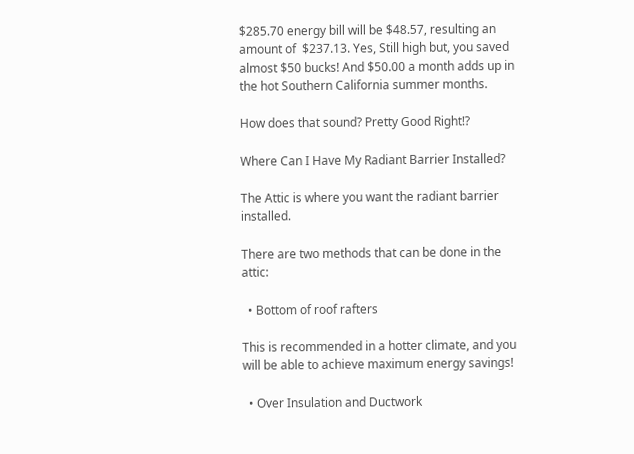$285.70 energy bill will be $48.57, resulting an amount of  $237.13. Yes, Still high but, you saved almost $50 bucks! And $50.00 a month adds up in the hot Southern California summer months.

How does that sound? Pretty Good Right!?

Where Can I Have My Radiant Barrier Installed?

The Attic is where you want the radiant barrier installed.

There are two methods that can be done in the attic:

  • Bottom of roof rafters

This is recommended in a hotter climate, and you will be able to achieve maximum energy savings!

  • Over Insulation and Ductwork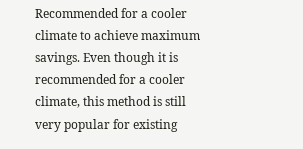Recommended for a cooler climate to achieve maximum savings. Even though it is recommended for a cooler climate, this method is still very popular for existing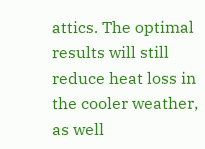attics. The optimal results will still reduce heat loss in the cooler weather, as well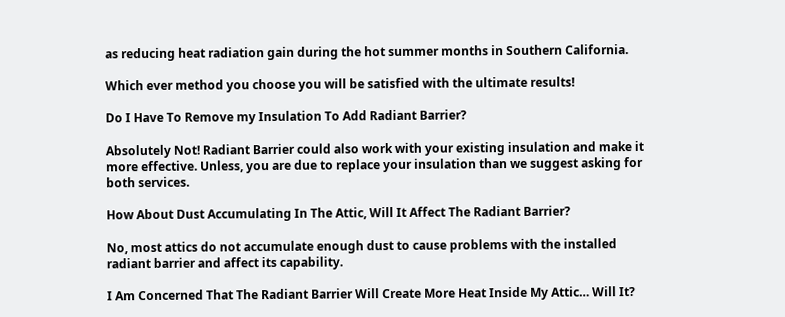as reducing heat radiation gain during the hot summer months in Southern California.

Which ever method you choose you will be satisfied with the ultimate results!

Do I Have To Remove my Insulation To Add Radiant Barrier?

Absolutely Not! Radiant Barrier could also work with your existing insulation and make it more effective. Unless, you are due to replace your insulation than we suggest asking for both services.

How About Dust Accumulating In The Attic, Will It Affect The Radiant Barrier?

No, most attics do not accumulate enough dust to cause problems with the installed radiant barrier and affect its capability.

I Am Concerned That The Radiant Barrier Will Create More Heat Inside My Attic… Will It?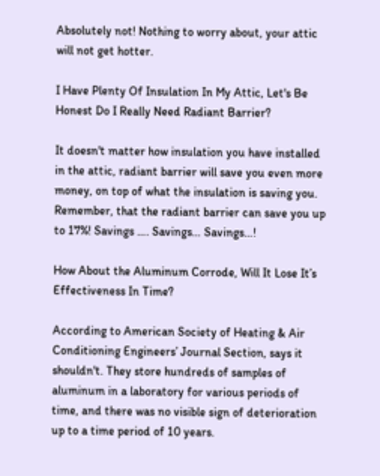Absolutely not! Nothing to worry about, your attic will not get hotter.

I Have Plenty Of Insulation In My Attic, Let's Be Honest Do I Really Need Radiant Barrier?

It doesn't matter how insulation you have installed in the attic, radiant barrier will save you even more money, on top of what the insulation is saving you. Remember, that the radiant barrier can save you up to 17%! Savings …. Savings… Savings…!

How About the Aluminum Corrode, Will It Lose It’s Effectiveness In Time?

According to American Society of Heating & Air Conditioning Engineers’ Journal Section, says it shouldn't. They store hundreds of samples of aluminum in a laboratory for various periods of time, and there was no visible sign of deterioration up to a time period of 10 years.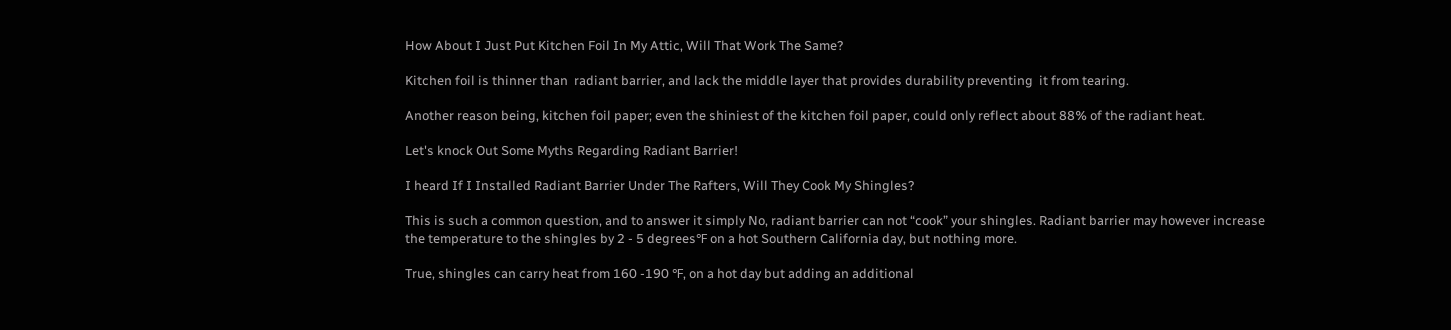How About I Just Put Kitchen Foil In My Attic, Will That Work The Same?

Kitchen foil is thinner than  radiant barrier, and lack the middle layer that provides durability preventing  it from tearing.

Another reason being, kitchen foil paper; even the shiniest of the kitchen foil paper, could only reflect about 88% of the radiant heat.

Let's knock Out Some Myths Regarding Radiant Barrier!

I heard If I Installed Radiant Barrier Under The Rafters, Will They Cook My Shingles?

This is such a common question, and to answer it simply No, radiant barrier can not “cook” your shingles. Radiant barrier may however increase the temperature to the shingles by 2 - 5 degrees℉ on a hot Southern California day, but nothing more.

True, shingles can carry heat from 160 -190 ℉, on a hot day but adding an additional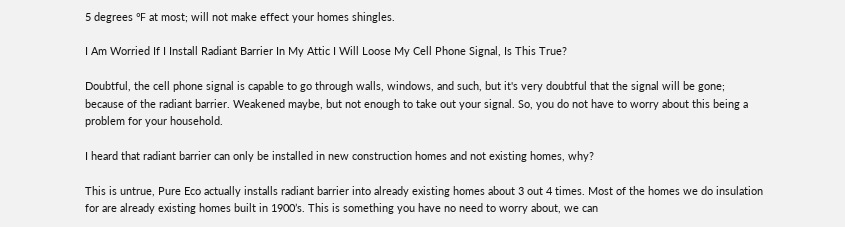5 degrees ℉ at most; will not make effect your homes shingles.

I Am Worried If I Install Radiant Barrier In My Attic I Will Loose My Cell Phone Signal, Is This True?

Doubtful, the cell phone signal is capable to go through walls, windows, and such, but it's very doubtful that the signal will be gone; because of the radiant barrier. Weakened maybe, but not enough to take out your signal. So, you do not have to worry about this being a problem for your household.

I heard that radiant barrier can only be installed in new construction homes and not existing homes, why?

This is untrue, Pure Eco actually installs radiant barrier into already existing homes about 3 out 4 times. Most of the homes we do insulation for are already existing homes built in 1900’s. This is something you have no need to worry about, we can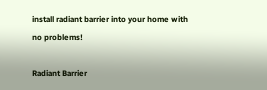install radiant barrier into your home with no problems!

Radiant Barrier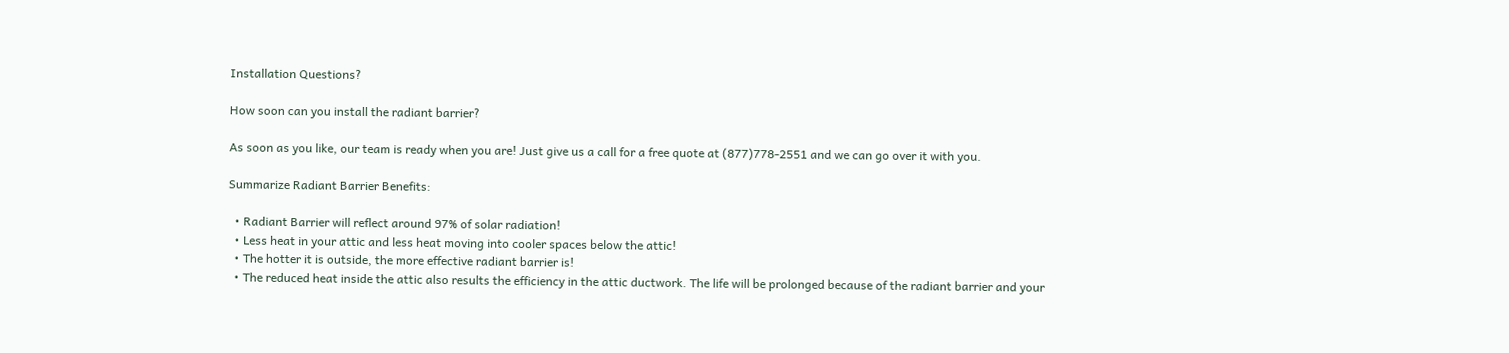Installation Questions?

How soon can you install the radiant barrier?

As soon as you like, our team is ready when you are! Just give us a call for a free quote at (877)778-2551 and we can go over it with you.

Summarize Radiant Barrier Benefits:

  • Radiant Barrier will reflect around 97% of solar radiation!
  • Less heat in your attic and less heat moving into cooler spaces below the attic!
  • The hotter it is outside, the more effective radiant barrier is!
  • The reduced heat inside the attic also results the efficiency in the attic ductwork. The life will be prolonged because of the radiant barrier and your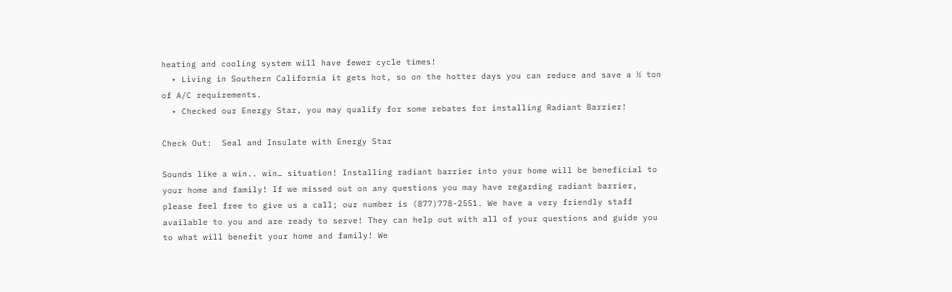heating and cooling system will have fewer cycle times!
  • Living in Southern California it gets hot, so on the hotter days you can reduce and save a ½ ton of A/C requirements.
  • Checked our Energy Star, you may qualify for some rebates for installing Radiant Barrier!

Check Out:  Seal and Insulate with Energy Star

Sounds like a win.. win… situation! Installing radiant barrier into your home will be beneficial to your home and family! If we missed out on any questions you may have regarding radiant barrier, please feel free to give us a call; our number is (877)778-2551. We have a very friendly staff available to you and are ready to serve! They can help out with all of your questions and guide you to what will benefit your home and family! We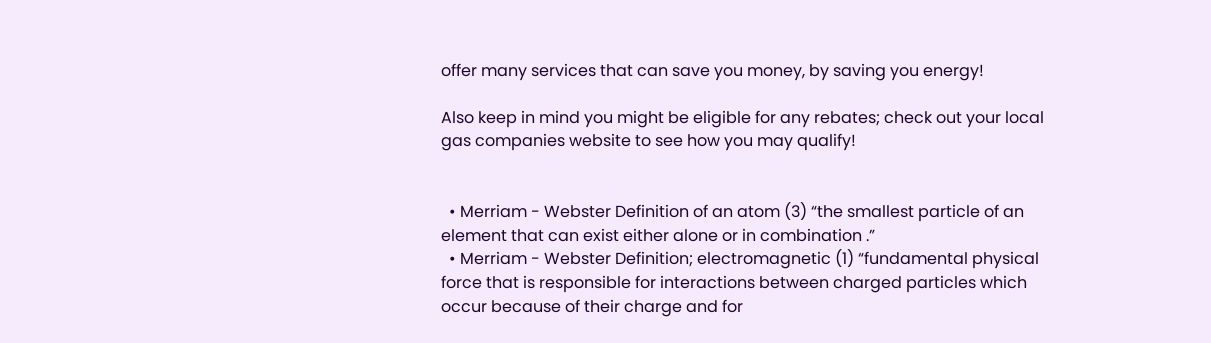offer many services that can save you money, by saving you energy!

Also keep in mind you might be eligible for any rebates; check out your local gas companies website to see how you may qualify!


  • Merriam - Webster Definition of an atom (3) “the smallest particle of an element that can exist either alone or in combination .”
  • Merriam - Webster Definition; electromagnetic (1) “fundamental physical force that is responsible for interactions between charged particles which occur because of their charge and for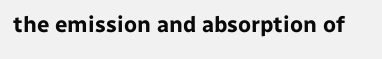the emission and absorption of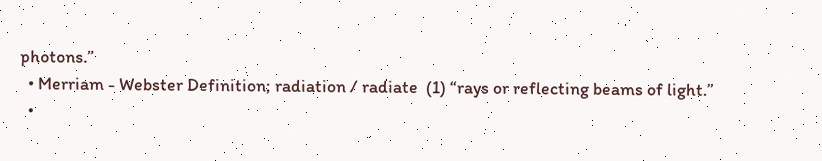photons.”
  • Merriam - Webster Definition; radiation / radiate  (1) “rays or reflecting beams of light.”
  •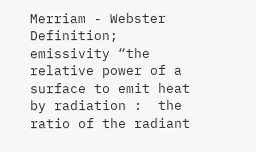Merriam - Webster Definition; emissivity “the relative power of a surface to emit heat by radiation :  the ratio of the radiant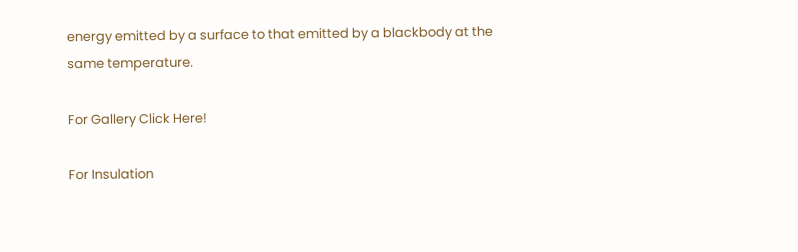energy emitted by a surface to that emitted by a blackbody at the same temperature.

For Gallery Click Here!

For Insulation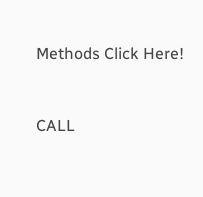Methods Click Here!


CALL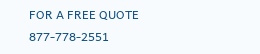FOR A FREE QUOTE 877-778-2551